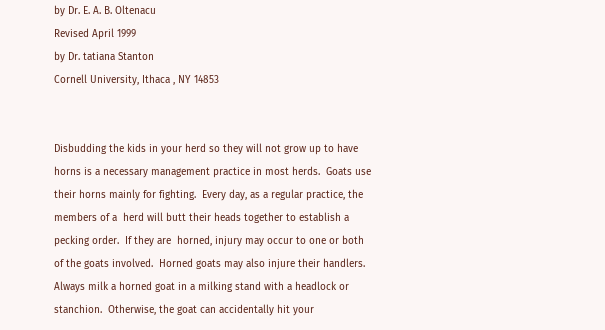by Dr. E. A. B. Oltenacu
Revised April 1999
by Dr. tatiana Stanton
Cornell University, Ithaca , NY 14853


Disbudding the kids in your herd so they will not grow up to have horns is a necessary management practice in most herds.  Goats use their horns mainly for fighting.  Every day, as a regular practice, the members of a  herd will butt their heads together to establish a pecking order.  If they are  horned, injury may occur to one or both of the goats involved.  Horned goats may also injure their handlers.  Always milk a horned goat in a milking stand with a headlock or stanchion.  Otherwise, the goat can accidentally hit your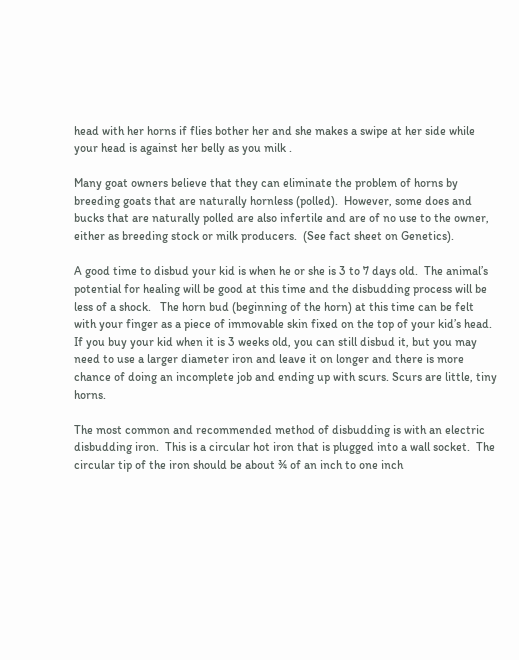head with her horns if flies bother her and she makes a swipe at her side while your head is against her belly as you milk .

Many goat owners believe that they can eliminate the problem of horns by breeding goats that are naturally hornless (polled).  However, some does and bucks that are naturally polled are also infertile and are of no use to the owner, either as breeding stock or milk producers.  (See fact sheet on Genetics).

A good time to disbud your kid is when he or she is 3 to 7 days old.  The animal’s potential for healing will be good at this time and the disbudding process will be less of a shock.   The horn bud (beginning of the horn) at this time can be felt with your finger as a piece of immovable skin fixed on the top of your kid’s head.  If you buy your kid when it is 3 weeks old, you can still disbud it, but you may need to use a larger diameter iron and leave it on longer and there is more chance of doing an incomplete job and ending up with scurs. Scurs are little, tiny horns.

The most common and recommended method of disbudding is with an electric disbudding iron.  This is a circular hot iron that is plugged into a wall socket.  The circular tip of the iron should be about ¾ of an inch to one inch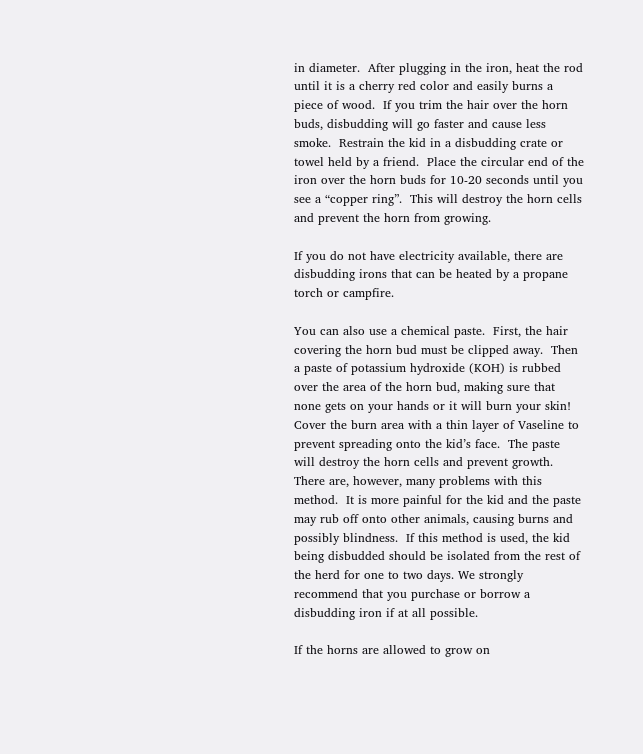in diameter.  After plugging in the iron, heat the rod until it is a cherry red color and easily burns a piece of wood.  If you trim the hair over the horn buds, disbudding will go faster and cause less smoke.  Restrain the kid in a disbudding crate or towel held by a friend.  Place the circular end of the iron over the horn buds for 10-20 seconds until you see a “copper ring”.  This will destroy the horn cells and prevent the horn from growing.

If you do not have electricity available, there are disbudding irons that can be heated by a propane torch or campfire.

You can also use a chemical paste.  First, the hair covering the horn bud must be clipped away.  Then a paste of potassium hydroxide (KOH) is rubbed over the area of the horn bud, making sure that none gets on your hands or it will burn your skin!  Cover the burn area with a thin layer of Vaseline to prevent spreading onto the kid’s face.  The paste will destroy the horn cells and prevent growth.  There are, however, many problems with this method.  It is more painful for the kid and the paste may rub off onto other animals, causing burns and possibly blindness.  If this method is used, the kid being disbudded should be isolated from the rest of the herd for one to two days. We strongly recommend that you purchase or borrow a disbudding iron if at all possible.

If the horns are allowed to grow on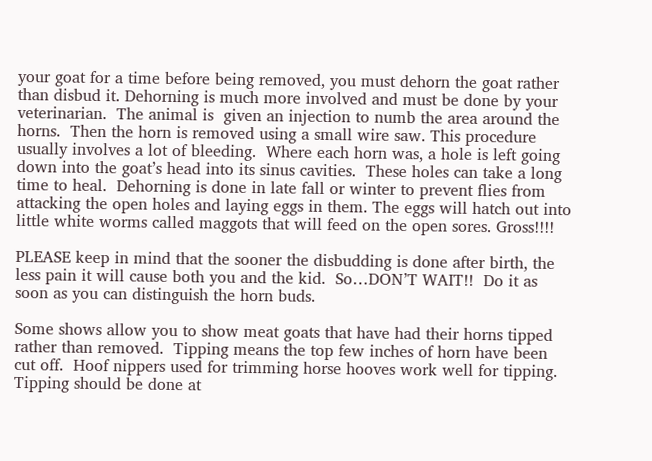your goat for a time before being removed, you must dehorn the goat rather than disbud it. Dehorning is much more involved and must be done by your veterinarian.  The animal is  given an injection to numb the area around the horns.  Then the horn is removed using a small wire saw. This procedure usually involves a lot of bleeding.  Where each horn was, a hole is left going down into the goat’s head into its sinus cavities.  These holes can take a long time to heal.  Dehorning is done in late fall or winter to prevent flies from attacking the open holes and laying eggs in them. The eggs will hatch out into little white worms called maggots that will feed on the open sores. Gross!!!!

PLEASE keep in mind that the sooner the disbudding is done after birth, the less pain it will cause both you and the kid.  So…DON’T WAIT!!  Do it as soon as you can distinguish the horn buds.

Some shows allow you to show meat goats that have had their horns tipped rather than removed.  Tipping means the top few inches of horn have been cut off.  Hoof nippers used for trimming horse hooves work well for tipping.  Tipping should be done at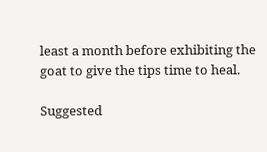least a month before exhibiting the goat to give the tips time to heal.

Suggested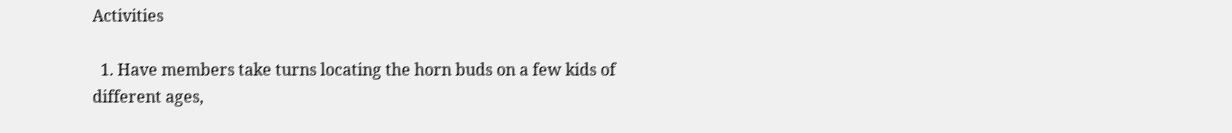Activities

  1. Have members take turns locating the horn buds on a few kids of different ages,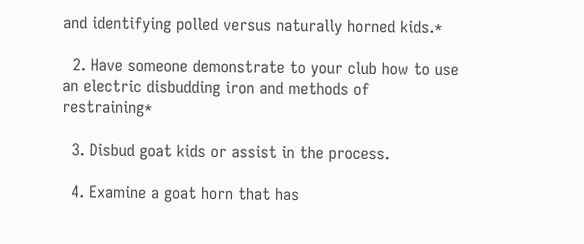and identifying polled versus naturally horned kids.*

  2. Have someone demonstrate to your club how to use an electric disbudding iron and methods of restraining*

  3. Disbud goat kids or assist in the process.

  4. Examine a goat horn that has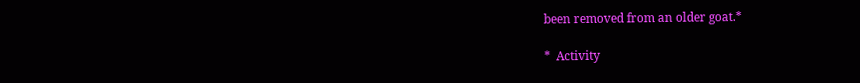been removed from an older goat.*

*  Activity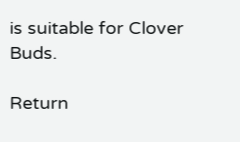is suitable for Clover Buds.

Return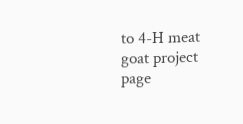to 4-H meat goat project page